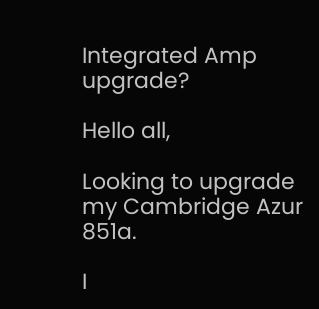Integrated Amp upgrade?

Hello all,

Looking to upgrade my Cambridge Azur 851a.

I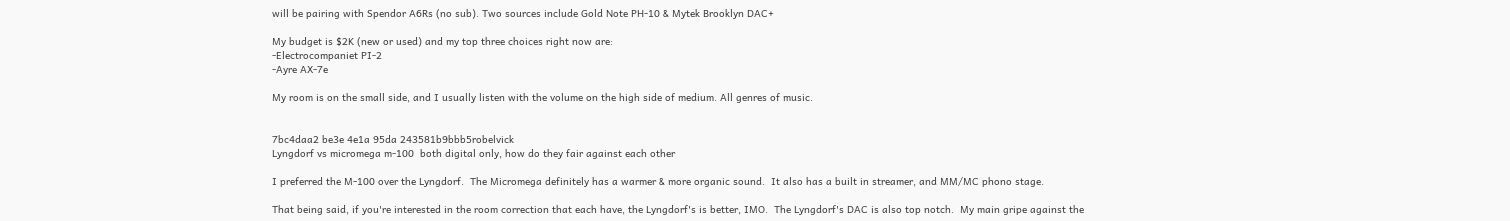will be pairing with Spendor A6Rs (no sub). Two sources include Gold Note PH-10 & Mytek Brooklyn DAC+

My budget is $2K (new or used) and my top three choices right now are:
-Electrocompaniet PI-2
-Ayre AX-7e

My room is on the small side, and I usually listen with the volume on the high side of medium. All genres of music.


7bc4daa2 be3e 4e1a 95da 243581b9bbb5robelvick
Lyngdorf vs micromega m-100  both digital only, how do they fair against each other

I preferred the M-100 over the Lyngdorf.  The Micromega definitely has a warmer & more organic sound.  It also has a built in streamer, and MM/MC phono stage.

That being said, if you're interested in the room correction that each have, the Lyngdorf's is better, IMO.  The Lyngdorf's DAC is also top notch.  My main gripe against the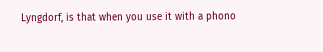Lyngdorf, is that when you use it with a phono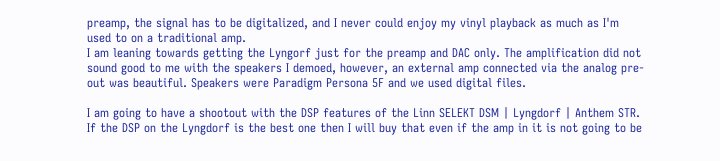preamp, the signal has to be digitalized, and I never could enjoy my vinyl playback as much as I'm used to on a traditional amp.
I am leaning towards getting the Lyngorf just for the preamp and DAC only. The amplification did not sound good to me with the speakers I demoed, however, an external amp connected via the analog pre-out was beautiful. Speakers were Paradigm Persona 5F and we used digital files.

I am going to have a shootout with the DSP features of the Linn SELEKT DSM | Lyngdorf | Anthem STR. If the DSP on the Lyngdorf is the best one then I will buy that even if the amp in it is not going to be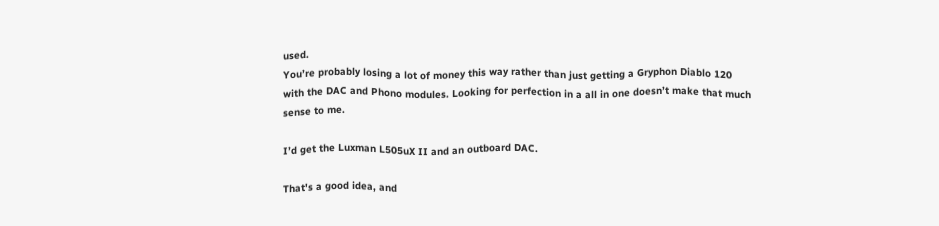used.
You’re probably losing a lot of money this way rather than just getting a Gryphon Diablo 120 with the DAC and Phono modules. Looking for perfection in a all in one doesn’t make that much sense to me.

I’d get the Luxman L505uX II and an outboard DAC.

That's a good idea, and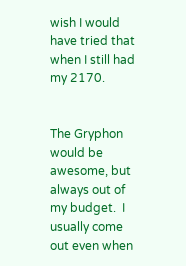wish I would have tried that when I still had my 2170.


The Gryphon would be awesome, but always out of my budget.  I usually come out even when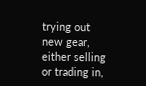trying out new gear, either selling or trading in,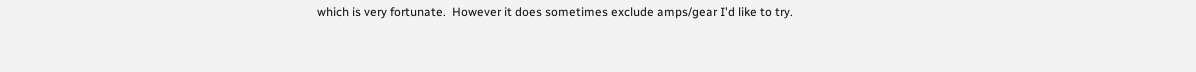which is very fortunate.  However it does sometimes exclude amps/gear I'd like to try.